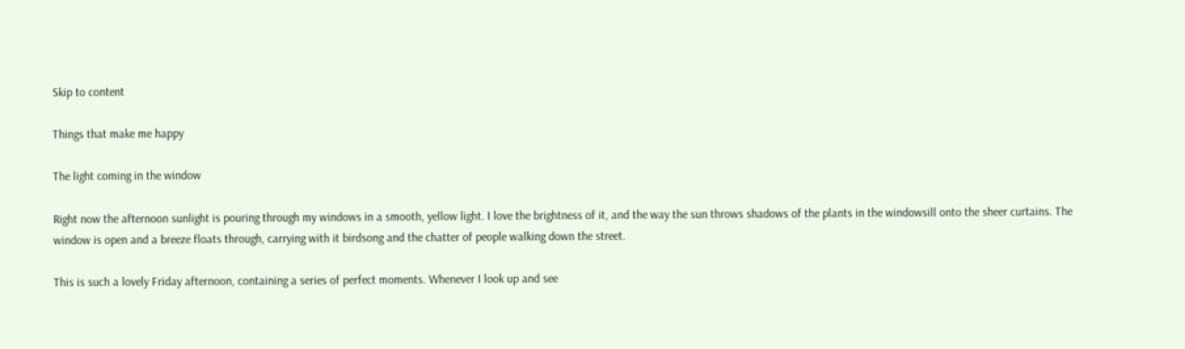Skip to content

Things that make me happy

The light coming in the window

Right now the afternoon sunlight is pouring through my windows in a smooth, yellow light. I love the brightness of it, and the way the sun throws shadows of the plants in the windowsill onto the sheer curtains. The window is open and a breeze floats through, carrying with it birdsong and the chatter of people walking down the street.

This is such a lovely Friday afternoon, containing a series of perfect moments. Whenever I look up and see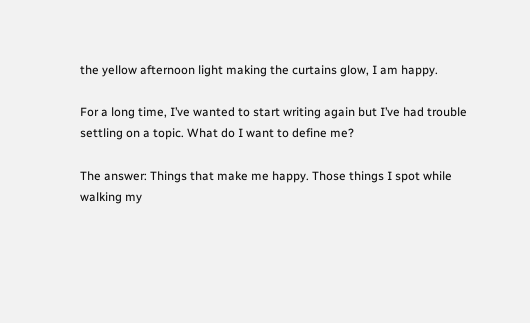the yellow afternoon light making the curtains glow, I am happy.

For a long time, I’ve wanted to start writing again but I’ve had trouble settling on a topic. What do I want to define me?

The answer: Things that make me happy. Those things I spot while walking my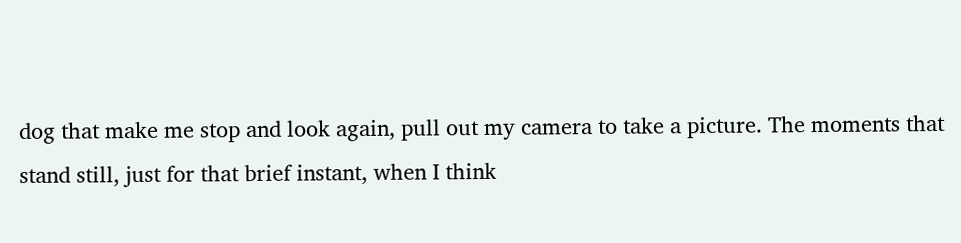dog that make me stop and look again, pull out my camera to take a picture. The moments that stand still, just for that brief instant, when I think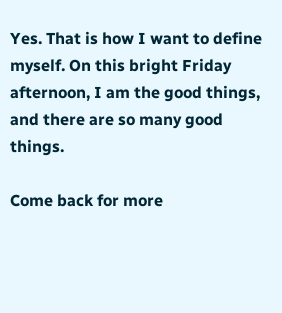Yes. That is how I want to define myself. On this bright Friday afternoon, I am the good things, and there are so many good things.

Come back for more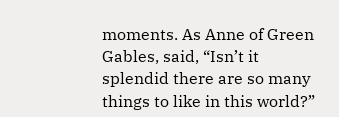moments. As Anne of Green Gables, said, “Isn’t it splendid there are so many things to like in this world?”